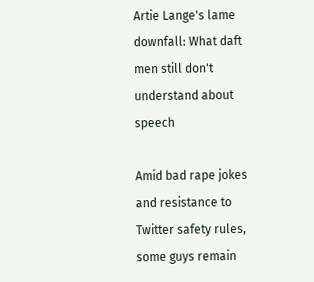Artie Lange's lame downfall: What daft men still don't understand about speech

Amid bad rape jokes and resistance to Twitter safety rules, some guys remain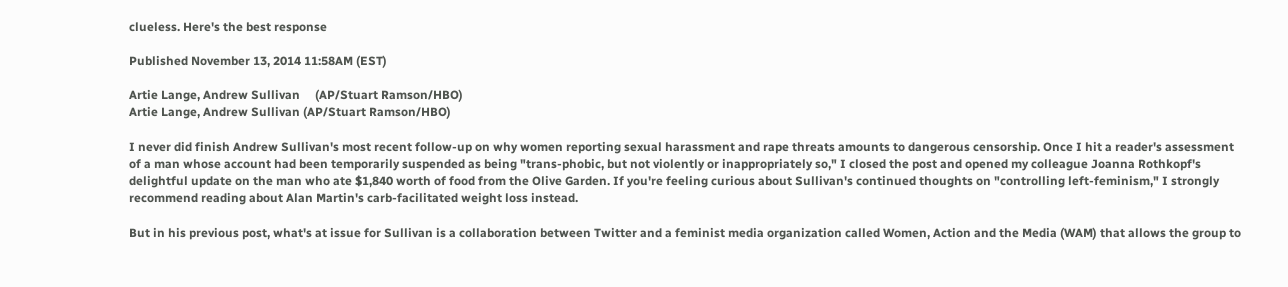clueless. Here's the best response

Published November 13, 2014 11:58AM (EST)

Artie Lange, Andrew Sullivan     (AP/Stuart Ramson/HBO)
Artie Lange, Andrew Sullivan (AP/Stuart Ramson/HBO)

I never did finish Andrew Sullivan's most recent follow-up on why women reporting sexual harassment and rape threats amounts to dangerous censorship. Once I hit a reader's assessment of a man whose account had been temporarily suspended as being "trans-phobic, but not violently or inappropriately so," I closed the post and opened my colleague Joanna Rothkopf's delightful update on the man who ate $1,840 worth of food from the Olive Garden. If you're feeling curious about Sullivan's continued thoughts on "controlling left-feminism," I strongly recommend reading about Alan Martin's carb-facilitated weight loss instead.

But in his previous post, what's at issue for Sullivan is a collaboration between Twitter and a feminist media organization called Women, Action and the Media (WAM) that allows the group to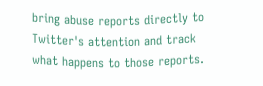bring abuse reports directly to Twitter's attention and track what happens to those reports.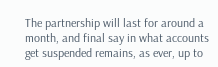The partnership will last for around a month, and final say in what accounts get suspended remains, as ever, up to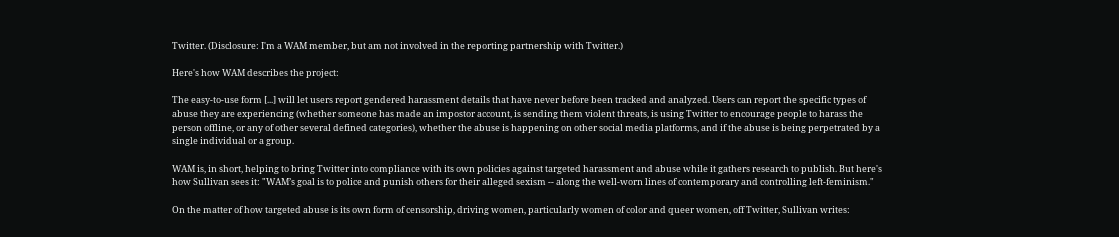Twitter. (Disclosure: I'm a WAM member, but am not involved in the reporting partnership with Twitter.)

Here's how WAM describes the project:

The easy-to-use form [...] will let users report gendered harassment details that have never before been tracked and analyzed. Users can report the specific types of abuse they are experiencing (whether someone has made an impostor account, is sending them violent threats, is using Twitter to encourage people to harass the person offline, or any of other several defined categories), whether the abuse is happening on other social media platforms, and if the abuse is being perpetrated by a single individual or a group.

WAM is, in short, helping to bring Twitter into compliance with its own policies against targeted harassment and abuse while it gathers research to publish. But here's how Sullivan sees it: "WAM’s goal is to police and punish others for their alleged sexism -- along the well-worn lines of contemporary and controlling left-feminism."

On the matter of how targeted abuse is its own form of censorship, driving women, particularly women of color and queer women, off Twitter, Sullivan writes: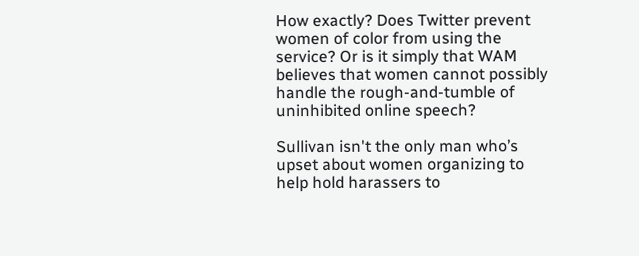How exactly? Does Twitter prevent women of color from using the service? Or is it simply that WAM believes that women cannot possibly handle the rough-and-tumble of uninhibited online speech?

Sullivan isn't the only man who’s upset about women organizing to help hold harassers to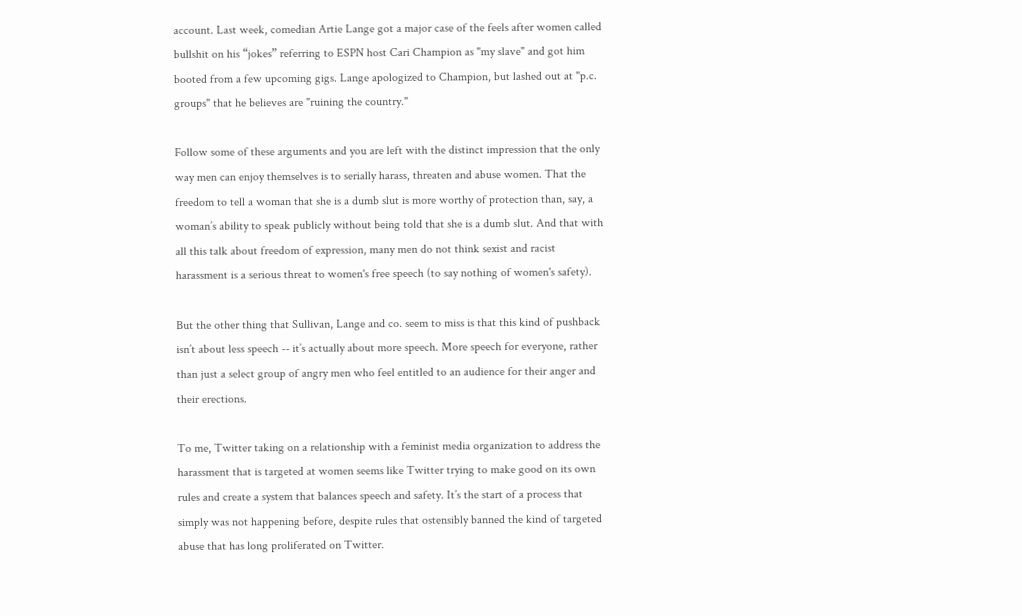account. Last week, comedian Artie Lange got a major case of the feels after women called bullshit on his “jokes” referring to ESPN host Cari Champion as "my slave" and got him booted from a few upcoming gigs. Lange apologized to Champion, but lashed out at "p.c. groups" that he believes are "ruining the country."

Follow some of these arguments and you are left with the distinct impression that the only way men can enjoy themselves is to serially harass, threaten and abuse women. That the freedom to tell a woman that she is a dumb slut is more worthy of protection than, say, a woman’s ability to speak publicly without being told that she is a dumb slut. And that with all this talk about freedom of expression, many men do not think sexist and racist harassment is a serious threat to women's free speech (to say nothing of women's safety).

But the other thing that Sullivan, Lange and co. seem to miss is that this kind of pushback isn’t about less speech -- it’s actually about more speech. More speech for everyone, rather than just a select group of angry men who feel entitled to an audience for their anger and their erections.

To me, Twitter taking on a relationship with a feminist media organization to address the harassment that is targeted at women seems like Twitter trying to make good on its own rules and create a system that balances speech and safety. It’s the start of a process that simply was not happening before, despite rules that ostensibly banned the kind of targeted abuse that has long proliferated on Twitter.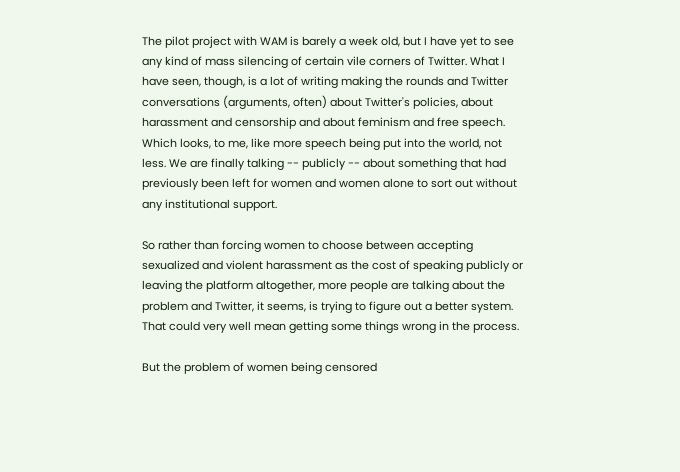The pilot project with WAM is barely a week old, but I have yet to see any kind of mass silencing of certain vile corners of Twitter. What I have seen, though, is a lot of writing making the rounds and Twitter conversations (arguments, often) about Twitter's policies, about harassment and censorship and about feminism and free speech. Which looks, to me, like more speech being put into the world, not less. We are finally talking -- publicly -- about something that had previously been left for women and women alone to sort out without any institutional support.

So rather than forcing women to choose between accepting sexualized and violent harassment as the cost of speaking publicly or leaving the platform altogether, more people are talking about the problem and Twitter, it seems, is trying to figure out a better system. That could very well mean getting some things wrong in the process.

But the problem of women being censored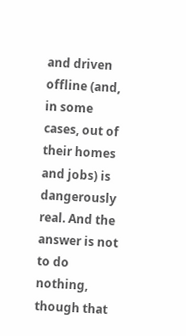and driven offline (and, in some cases, out of their homes and jobs) is dangerously real. And the answer is not to do nothing, though that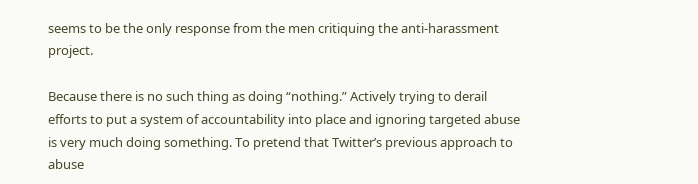seems to be the only response from the men critiquing the anti-harassment project.

Because there is no such thing as doing “nothing.” Actively trying to derail efforts to put a system of accountability into place and ignoring targeted abuse is very much doing something. To pretend that Twitter’s previous approach to abuse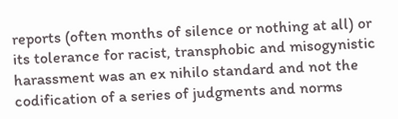reports (often months of silence or nothing at all) or its tolerance for racist, transphobic and misogynistic harassment was an ex nihilo standard and not the codification of a series of judgments and norms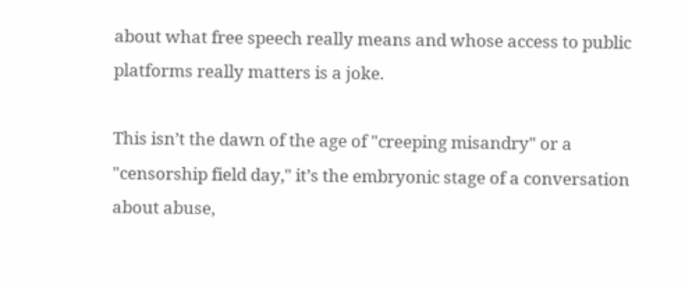about what free speech really means and whose access to public platforms really matters is a joke.

This isn’t the dawn of the age of "creeping misandry" or a "censorship field day," it’s the embryonic stage of a conversation about abuse,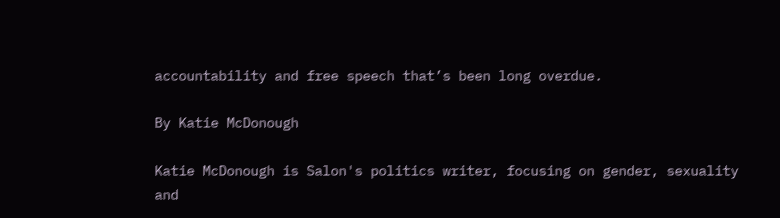accountability and free speech that’s been long overdue.

By Katie McDonough

Katie McDonough is Salon's politics writer, focusing on gender, sexuality and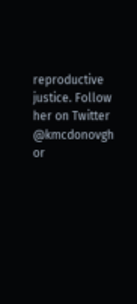reproductive justice. Follow her on Twitter @kmcdonovgh or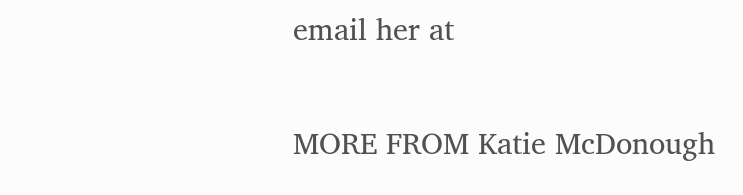email her at

MORE FROM Katie McDonough